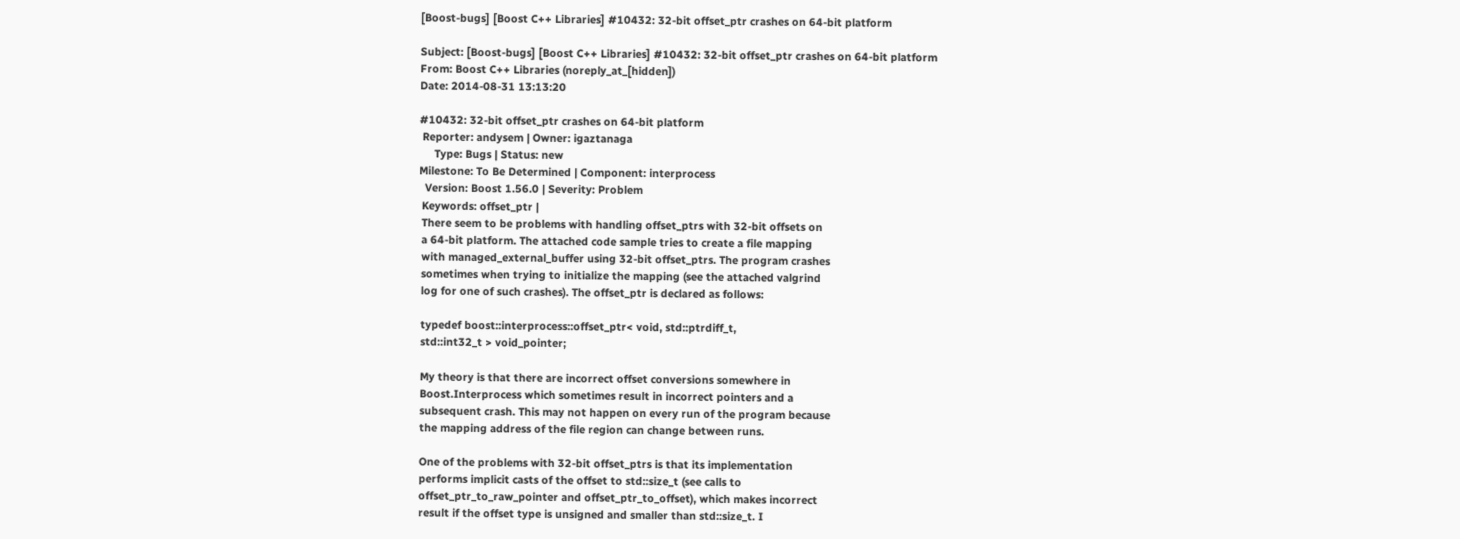[Boost-bugs] [Boost C++ Libraries] #10432: 32-bit offset_ptr crashes on 64-bit platform

Subject: [Boost-bugs] [Boost C++ Libraries] #10432: 32-bit offset_ptr crashes on 64-bit platform
From: Boost C++ Libraries (noreply_at_[hidden])
Date: 2014-08-31 13:13:20

#10432: 32-bit offset_ptr crashes on 64-bit platform
 Reporter: andysem | Owner: igaztanaga
     Type: Bugs | Status: new
Milestone: To Be Determined | Component: interprocess
  Version: Boost 1.56.0 | Severity: Problem
 Keywords: offset_ptr |
 There seem to be problems with handling offset_ptrs with 32-bit offsets on
 a 64-bit platform. The attached code sample tries to create a file mapping
 with managed_external_buffer using 32-bit offset_ptrs. The program crashes
 sometimes when trying to initialize the mapping (see the attached valgrind
 log for one of such crashes). The offset_ptr is declared as follows:

 typedef boost::interprocess::offset_ptr< void, std::ptrdiff_t,
 std::int32_t > void_pointer;

 My theory is that there are incorrect offset conversions somewhere in
 Boost.Interprocess which sometimes result in incorrect pointers and a
 subsequent crash. This may not happen on every run of the program because
 the mapping address of the file region can change between runs.

 One of the problems with 32-bit offset_ptrs is that its implementation
 performs implicit casts of the offset to std::size_t (see calls to
 offset_ptr_to_raw_pointer and offset_ptr_to_offset), which makes incorrect
 result if the offset type is unsigned and smaller than std::size_t. I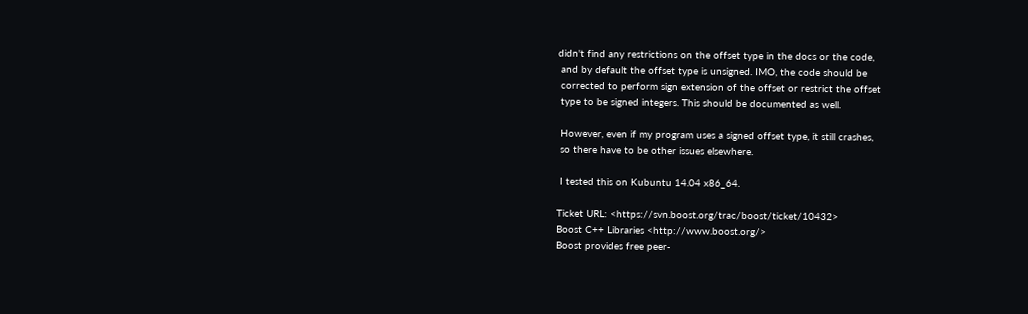didn't find any restrictions on the offset type in the docs or the code,
 and by default the offset type is unsigned. IMO, the code should be
 corrected to perform sign extension of the offset or restrict the offset
 type to be signed integers. This should be documented as well.

 However, even if my program uses a signed offset type, it still crashes,
 so there have to be other issues elsewhere.

 I tested this on Kubuntu 14.04 x86_64.

Ticket URL: <https://svn.boost.org/trac/boost/ticket/10432>
Boost C++ Libraries <http://www.boost.org/>
Boost provides free peer-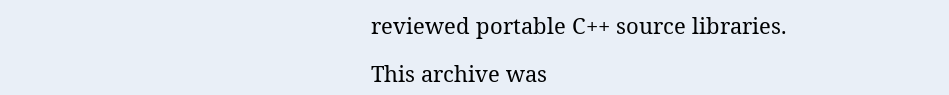reviewed portable C++ source libraries.

This archive was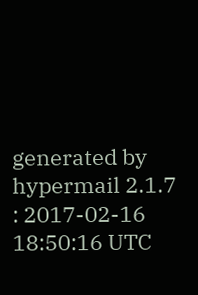generated by hypermail 2.1.7 : 2017-02-16 18:50:16 UTC